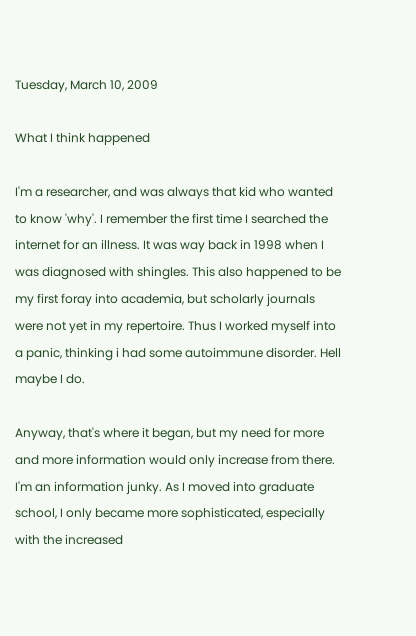Tuesday, March 10, 2009

What I think happened

I'm a researcher, and was always that kid who wanted to know 'why'. I remember the first time I searched the internet for an illness. It was way back in 1998 when I was diagnosed with shingles. This also happened to be my first foray into academia, but scholarly journals were not yet in my repertoire. Thus I worked myself into a panic, thinking i had some autoimmune disorder. Hell maybe I do.

Anyway, that's where it began, but my need for more and more information would only increase from there. I'm an information junky. As I moved into graduate school, I only became more sophisticated, especially with the increased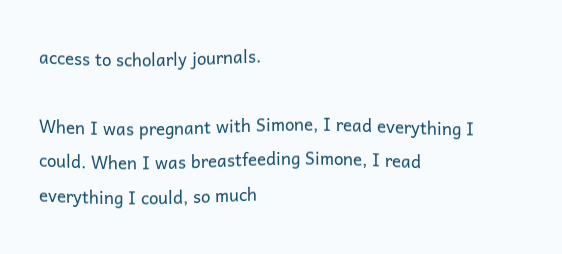access to scholarly journals.

When I was pregnant with Simone, I read everything I could. When I was breastfeeding Simone, I read everything I could, so much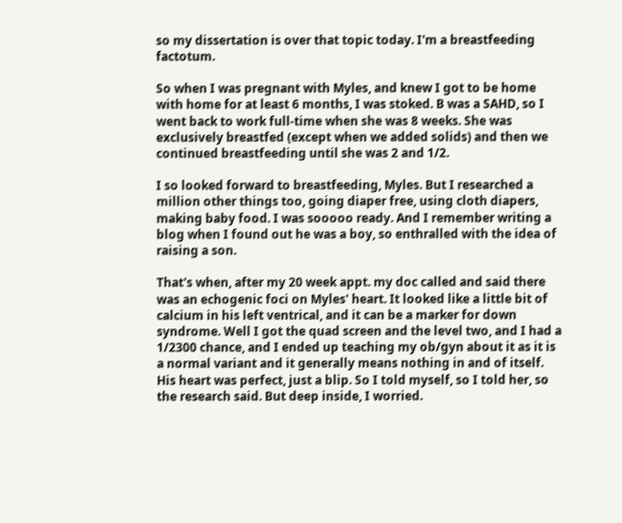so my dissertation is over that topic today. I'm a breastfeeding factotum.

So when I was pregnant with Myles, and knew I got to be home with home for at least 6 months, I was stoked. B was a SAHD, so I went back to work full-time when she was 8 weeks. She was exclusively breastfed (except when we added solids) and then we continued breastfeeding until she was 2 and 1/2.

I so looked forward to breastfeeding, Myles. But I researched a million other things too, going diaper free, using cloth diapers, making baby food. I was sooooo ready. And I remember writing a blog when I found out he was a boy, so enthralled with the idea of raising a son.

That's when, after my 20 week appt. my doc called and said there was an echogenic foci on Myles' heart. It looked like a little bit of calcium in his left ventrical, and it can be a marker for down syndrome. Well I got the quad screen and the level two, and I had a 1/2300 chance, and I ended up teaching my ob/gyn about it as it is a normal variant and it generally means nothing in and of itself. His heart was perfect, just a blip. So I told myself, so I told her, so the research said. But deep inside, I worried.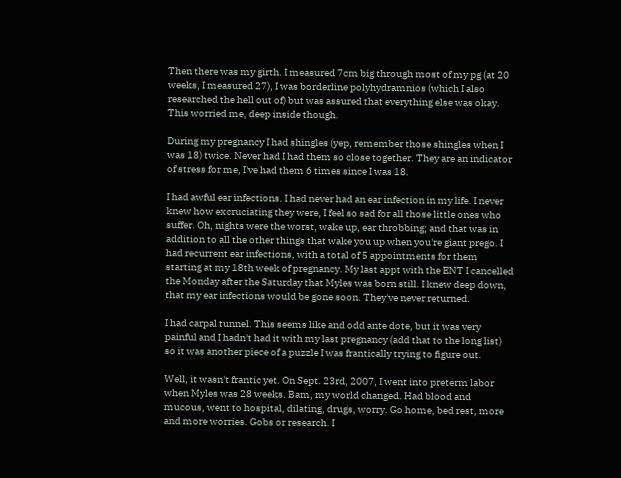Then there was my girth. I measured 7cm big through most of my pg (at 20 weeks, I measured 27), I was borderline polyhydramnios (which I also researched the hell out of) but was assured that everything else was okay. This worried me, deep inside though.

During my pregnancy I had shingles (yep, remember those shingles when I was 18) twice. Never had I had them so close together. They are an indicator of stress for me, I've had them 6 times since I was 18.

I had awful ear infections. I had never had an ear infection in my life. I never knew how excruciating they were, I feel so sad for all those little ones who suffer. Oh, nights were the worst, wake up, ear throbbing; and that was in addition to all the other things that wake you up when you're giant prego. I had recurrent ear infections, with a total of 5 appointments for them starting at my 18th week of pregnancy. My last appt with the ENT I cancelled the Monday after the Saturday that Myles was born still. I knew deep down, that my ear infections would be gone soon. They've never returned.

I had carpal tunnel. This seems like and odd ante dote, but it was very painful and I hadn't had it with my last pregnancy (add that to the long list) so it was another piece of a puzzle I was frantically trying to figure out.

Well, it wasn't frantic yet. On Sept. 23rd, 2007, I went into preterm labor when Myles was 28 weeks. Bam, my world changed. Had blood and mucous, went to hospital, dilating, drugs, worry. Go home, bed rest, more and more worries. Gobs or research. I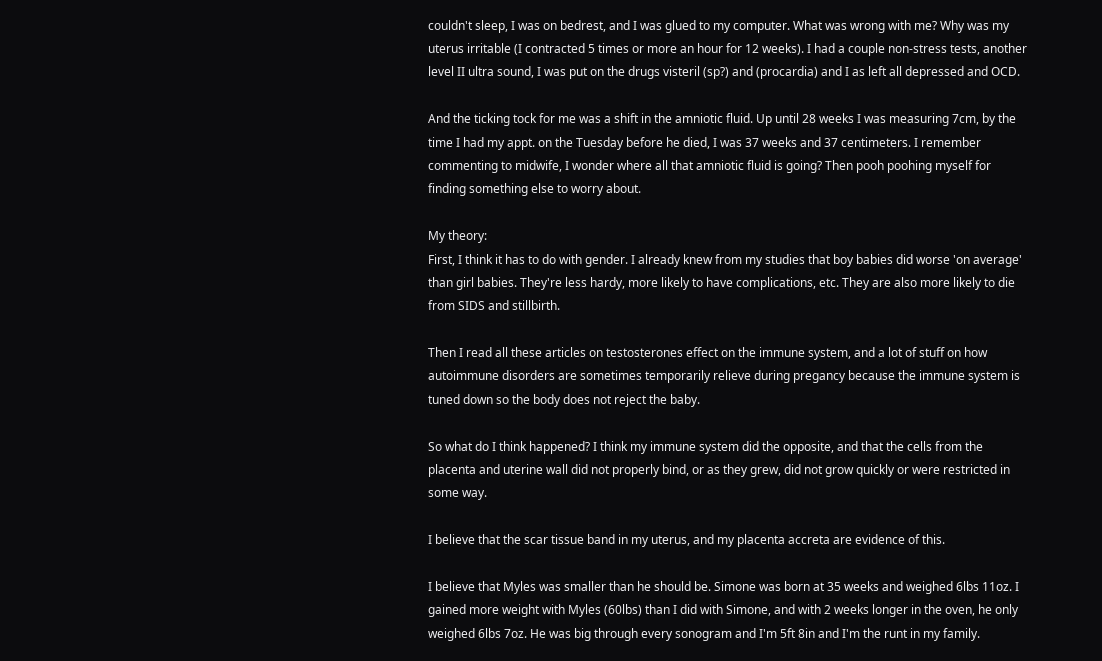couldn't sleep, I was on bedrest, and I was glued to my computer. What was wrong with me? Why was my uterus irritable (I contracted 5 times or more an hour for 12 weeks). I had a couple non-stress tests, another level II ultra sound, I was put on the drugs visteril (sp?) and (procardia) and I as left all depressed and OCD.

And the ticking tock for me was a shift in the amniotic fluid. Up until 28 weeks I was measuring 7cm, by the time I had my appt. on the Tuesday before he died, I was 37 weeks and 37 centimeters. I remember commenting to midwife, I wonder where all that amniotic fluid is going? Then pooh poohing myself for finding something else to worry about.

My theory:
First, I think it has to do with gender. I already knew from my studies that boy babies did worse 'on average' than girl babies. They're less hardy, more likely to have complications, etc. They are also more likely to die from SIDS and stillbirth.

Then I read all these articles on testosterones effect on the immune system, and a lot of stuff on how autoimmune disorders are sometimes temporarily relieve during pregancy because the immune system is tuned down so the body does not reject the baby.

So what do I think happened? I think my immune system did the opposite, and that the cells from the placenta and uterine wall did not properly bind, or as they grew, did not grow quickly or were restricted in some way.

I believe that the scar tissue band in my uterus, and my placenta accreta are evidence of this.

I believe that Myles was smaller than he should be. Simone was born at 35 weeks and weighed 6lbs 11oz. I gained more weight with Myles (60lbs) than I did with Simone, and with 2 weeks longer in the oven, he only weighed 6lbs 7oz. He was big through every sonogram and I'm 5ft 8in and I'm the runt in my family.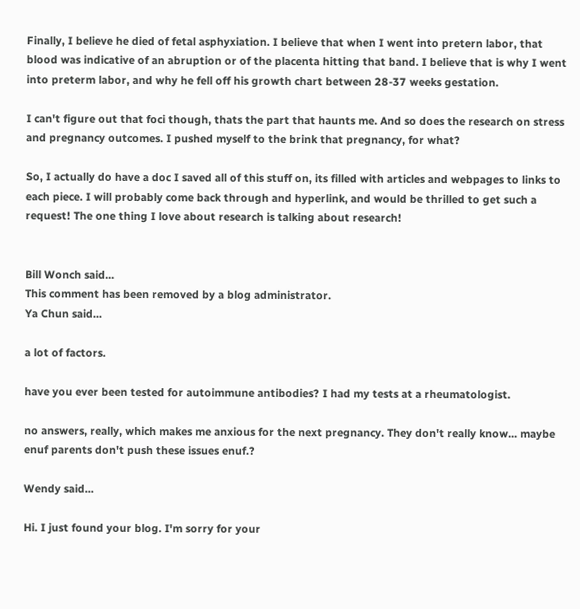Finally, I believe he died of fetal asphyxiation. I believe that when I went into pretern labor, that blood was indicative of an abruption or of the placenta hitting that band. I believe that is why I went into preterm labor, and why he fell off his growth chart between 28-37 weeks gestation.

I can't figure out that foci though, thats the part that haunts me. And so does the research on stress and pregnancy outcomes. I pushed myself to the brink that pregnancy, for what?

So, I actually do have a doc I saved all of this stuff on, its filled with articles and webpages to links to each piece. I will probably come back through and hyperlink, and would be thrilled to get such a request! The one thing I love about research is talking about research!


Bill Wonch said...
This comment has been removed by a blog administrator.
Ya Chun said...

a lot of factors.

have you ever been tested for autoimmune antibodies? I had my tests at a rheumatologist.

no answers, really, which makes me anxious for the next pregnancy. They don't really know... maybe enuf parents don't push these issues enuf.?

Wendy said...

Hi. I just found your blog. I'm sorry for your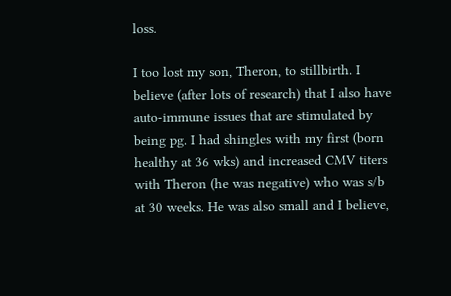loss.

I too lost my son, Theron, to stillbirth. I believe (after lots of research) that I also have auto-immune issues that are stimulated by being pg. I had shingles with my first (born healthy at 36 wks) and increased CMV titers with Theron (he was negative) who was s/b at 30 weeks. He was also small and I believe,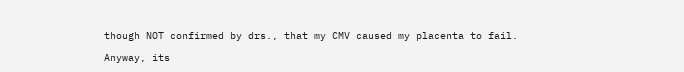though NOT confirmed by drs., that my CMV caused my placenta to fail.

Anyway, its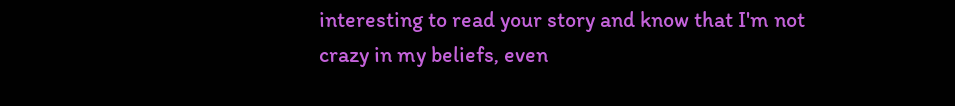interesting to read your story and know that I'm not crazy in my beliefs, even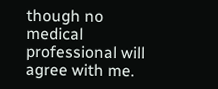though no medical professional will agree with me.